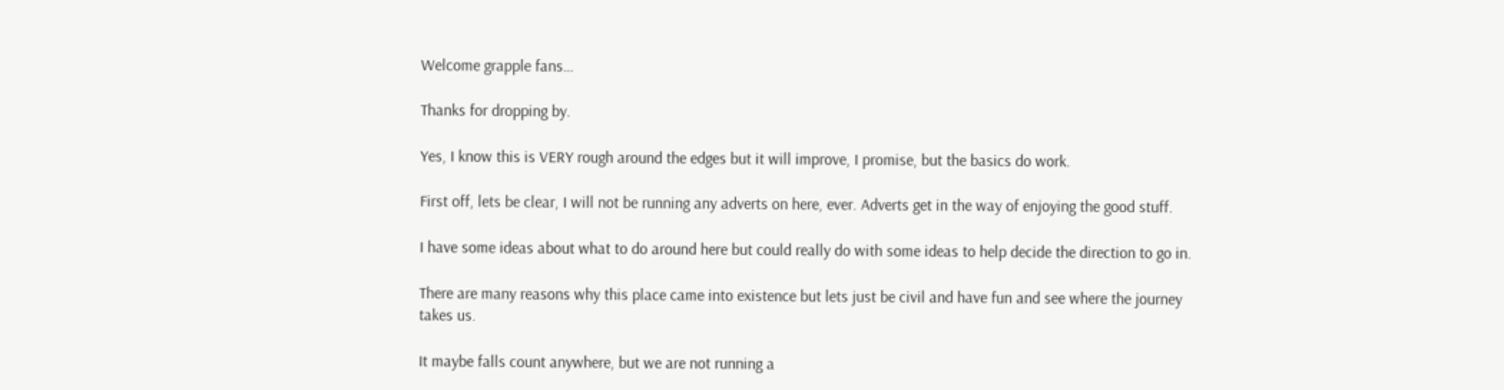Welcome grapple fans…

Thanks for dropping by.

Yes, I know this is VERY rough around the edges but it will improve, I promise, but the basics do work.

First off, lets be clear, I will not be running any adverts on here, ever. Adverts get in the way of enjoying the good stuff.

I have some ideas about what to do around here but could really do with some ideas to help decide the direction to go in.

There are many reasons why this place came into existence but lets just be civil and have fun and see where the journey takes us.

It maybe falls count anywhere, but we are not running a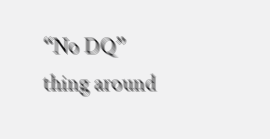“No DQ” thing around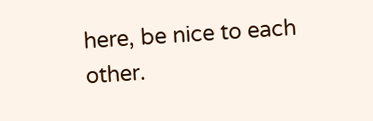here, be nice to each other.